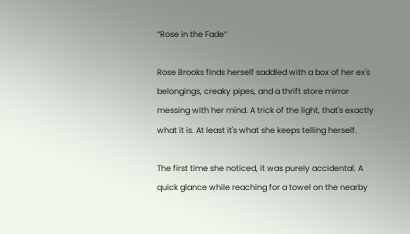“Rose in the Fade”

Rose Brooks finds herself saddled with a box of her ex's belongings, creaky pipes, and a thrift store mirror messing with her mind. A trick of the light, that's exactly what it is. At least it's what she keeps telling herself.

The first time she noticed, it was purely accidental. A quick glance while reaching for a towel on the nearby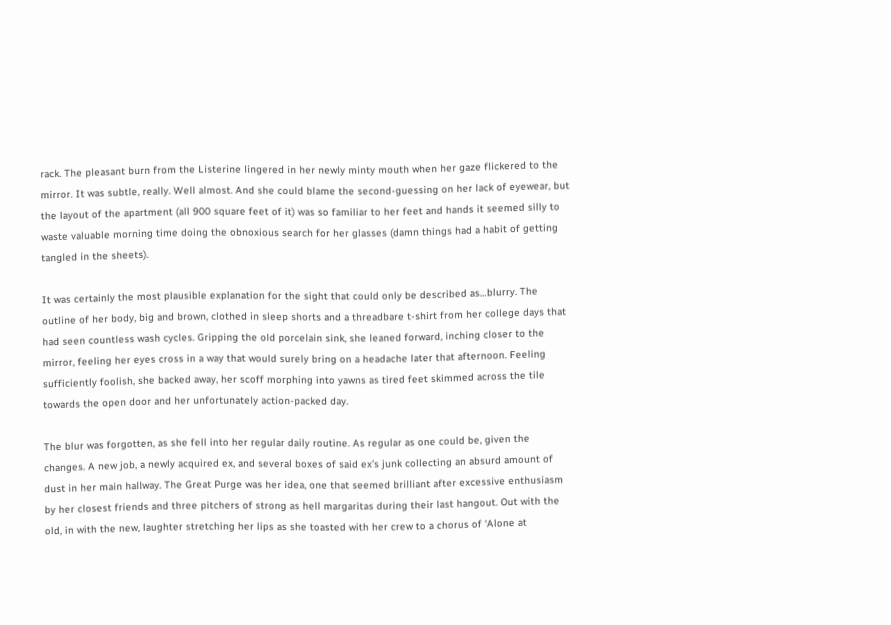rack. The pleasant burn from the Listerine lingered in her newly minty mouth when her gaze flickered to the mirror. It was subtle, really. Well almost. And she could blame the second-guessing on her lack of eyewear, but the layout of the apartment (all 900 square feet of it) was so familiar to her feet and hands it seemed silly to waste valuable morning time doing the obnoxious search for her glasses (damn things had a habit of getting tangled in the sheets).

It was certainly the most plausible explanation for the sight that could only be described as…blurry. The outline of her body, big and brown, clothed in sleep shorts and a threadbare t-shirt from her college days that had seen countless wash cycles. Gripping the old porcelain sink, she leaned forward, inching closer to the mirror, feeling her eyes cross in a way that would surely bring on a headache later that afternoon. Feeling sufficiently foolish, she backed away, her scoff morphing into yawns as tired feet skimmed across the tile towards the open door and her unfortunately action-packed day.

The blur was forgotten, as she fell into her regular daily routine. As regular as one could be, given the changes. A new job, a newly acquired ex, and several boxes of said ex’s junk collecting an absurd amount of dust in her main hallway. The Great Purge was her idea, one that seemed brilliant after excessive enthusiasm by her closest friends and three pitchers of strong as hell margaritas during their last hangout. Out with the old, in with the new, laughter stretching her lips as she toasted with her crew to a chorus of ‘Alone at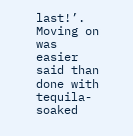last!’. Moving on was easier said than done with tequila-soaked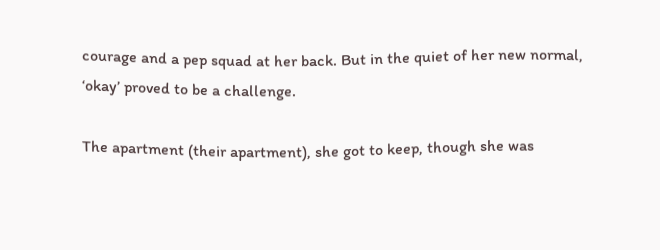courage and a pep squad at her back. But in the quiet of her new normal, ‘okay’ proved to be a challenge.

The apartment (their apartment), she got to keep, though she was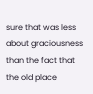sure that was less about graciousness than the fact that the old place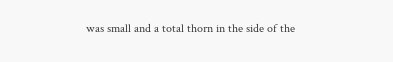was small and a total thorn in the side of the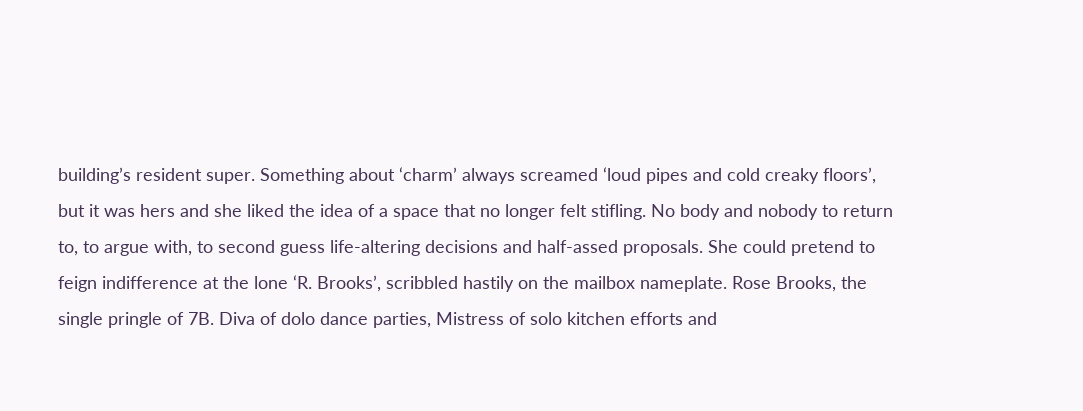building’s resident super. Something about ‘charm’ always screamed ‘loud pipes and cold creaky floors’, but it was hers and she liked the idea of a space that no longer felt stifling. No body and nobody to return to, to argue with, to second guess life-altering decisions and half-assed proposals. She could pretend to feign indifference at the lone ‘R. Brooks’, scribbled hastily on the mailbox nameplate. Rose Brooks, the single pringle of 7B. Diva of dolo dance parties, Mistress of solo kitchen efforts and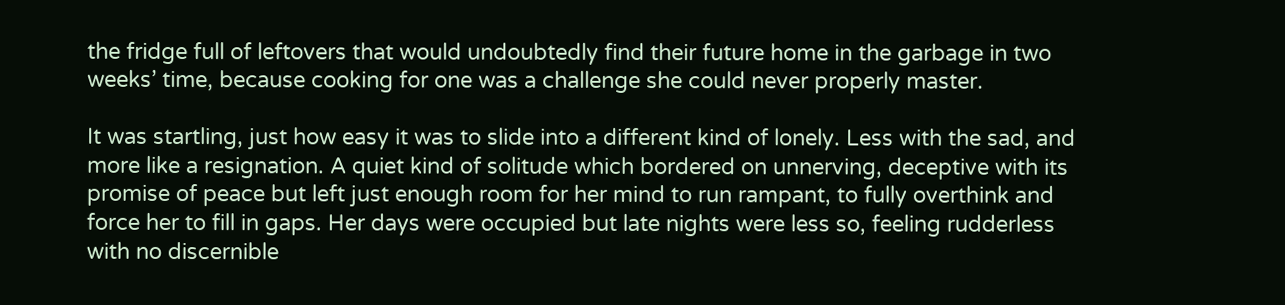the fridge full of leftovers that would undoubtedly find their future home in the garbage in two weeks’ time, because cooking for one was a challenge she could never properly master.

It was startling, just how easy it was to slide into a different kind of lonely. Less with the sad, and more like a resignation. A quiet kind of solitude which bordered on unnerving, deceptive with its promise of peace but left just enough room for her mind to run rampant, to fully overthink and force her to fill in gaps. Her days were occupied but late nights were less so, feeling rudderless with no discernible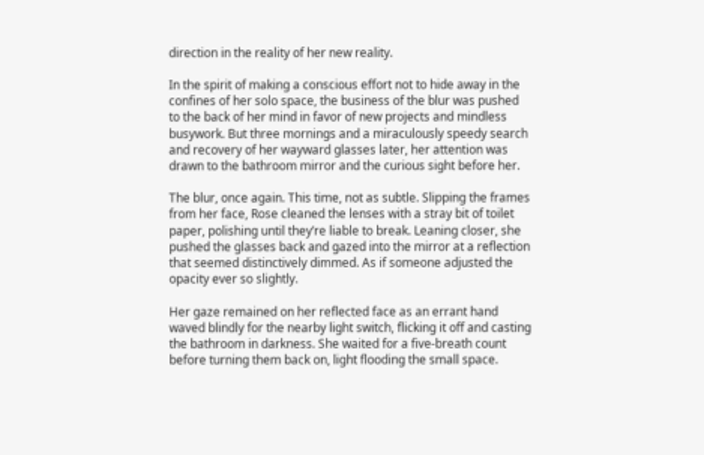direction in the reality of her new reality.

In the spirit of making a conscious effort not to hide away in the confines of her solo space, the business of the blur was pushed to the back of her mind in favor of new projects and mindless busywork. But three mornings and a miraculously speedy search and recovery of her wayward glasses later, her attention was drawn to the bathroom mirror and the curious sight before her.

The blur, once again. This time, not as subtle. Slipping the frames from her face, Rose cleaned the lenses with a stray bit of toilet paper, polishing until they’re liable to break. Leaning closer, she pushed the glasses back and gazed into the mirror at a reflection that seemed distinctively dimmed. As if someone adjusted the opacity ever so slightly.

Her gaze remained on her reflected face as an errant hand waved blindly for the nearby light switch, flicking it off and casting the bathroom in darkness. She waited for a five-breath count before turning them back on, light flooding the small space.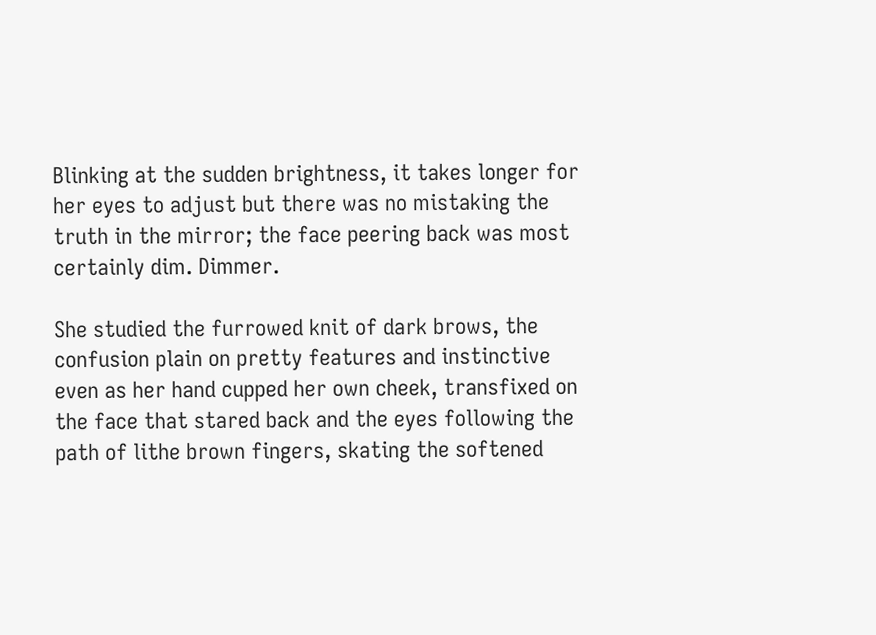Blinking at the sudden brightness, it takes longer for her eyes to adjust but there was no mistaking the truth in the mirror; the face peering back was most certainly dim. Dimmer.

She studied the furrowed knit of dark brows, the confusion plain on pretty features and instinctive even as her hand cupped her own cheek, transfixed on the face that stared back and the eyes following the path of lithe brown fingers, skating the softened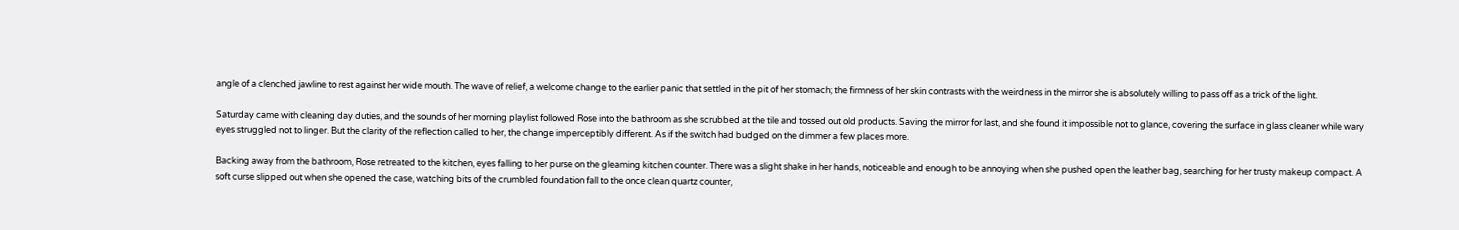angle of a clenched jawline to rest against her wide mouth. The wave of relief, a welcome change to the earlier panic that settled in the pit of her stomach; the firmness of her skin contrasts with the weirdness in the mirror she is absolutely willing to pass off as a trick of the light.

Saturday came with cleaning day duties, and the sounds of her morning playlist followed Rose into the bathroom as she scrubbed at the tile and tossed out old products. Saving the mirror for last, and she found it impossible not to glance, covering the surface in glass cleaner while wary eyes struggled not to linger. But the clarity of the reflection called to her, the change imperceptibly different. As if the switch had budged on the dimmer a few places more.

Backing away from the bathroom, Rose retreated to the kitchen, eyes falling to her purse on the gleaming kitchen counter. There was a slight shake in her hands, noticeable and enough to be annoying when she pushed open the leather bag, searching for her trusty makeup compact. A soft curse slipped out when she opened the case, watching bits of the crumbled foundation fall to the once clean quartz counter,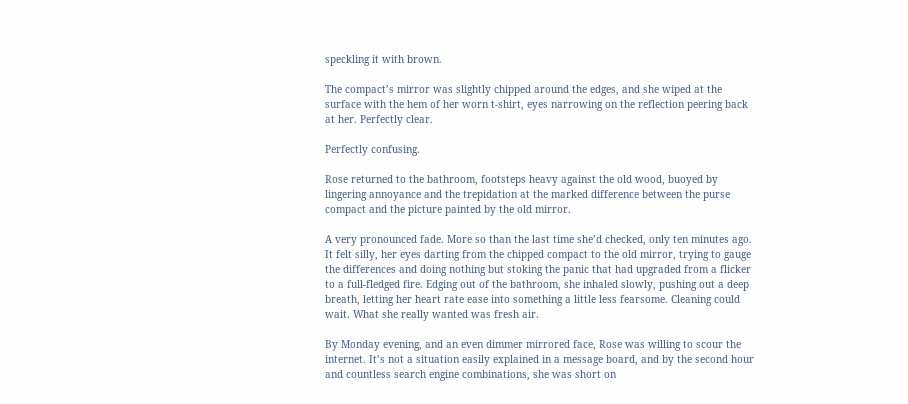speckling it with brown.

The compact’s mirror was slightly chipped around the edges, and she wiped at the surface with the hem of her worn t-shirt, eyes narrowing on the reflection peering back at her. Perfectly clear.

Perfectly confusing.

Rose returned to the bathroom, footsteps heavy against the old wood, buoyed by lingering annoyance and the trepidation at the marked difference between the purse compact and the picture painted by the old mirror.

A very pronounced fade. More so than the last time she’d checked, only ten minutes ago. It felt silly, her eyes darting from the chipped compact to the old mirror, trying to gauge the differences and doing nothing but stoking the panic that had upgraded from a flicker to a full-fledged fire. Edging out of the bathroom, she inhaled slowly, pushing out a deep breath, letting her heart rate ease into something a little less fearsome. Cleaning could wait. What she really wanted was fresh air.

By Monday evening, and an even dimmer mirrored face, Rose was willing to scour the internet. It’s not a situation easily explained in a message board, and by the second hour and countless search engine combinations, she was short on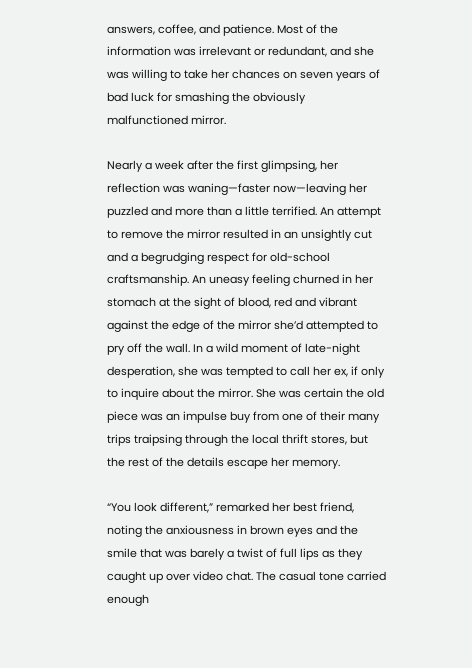answers, coffee, and patience. Most of the information was irrelevant or redundant, and she was willing to take her chances on seven years of bad luck for smashing the obviously malfunctioned mirror.

Nearly a week after the first glimpsing, her reflection was waning—faster now—leaving her puzzled and more than a little terrified. An attempt to remove the mirror resulted in an unsightly cut and a begrudging respect for old-school craftsmanship. An uneasy feeling churned in her stomach at the sight of blood, red and vibrant against the edge of the mirror she’d attempted to pry off the wall. In a wild moment of late-night desperation, she was tempted to call her ex, if only to inquire about the mirror. She was certain the old piece was an impulse buy from one of their many trips traipsing through the local thrift stores, but the rest of the details escape her memory.

“You look different,” remarked her best friend, noting the anxiousness in brown eyes and the smile that was barely a twist of full lips as they caught up over video chat. The casual tone carried enough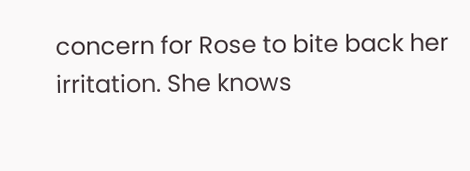concern for Rose to bite back her irritation. She knows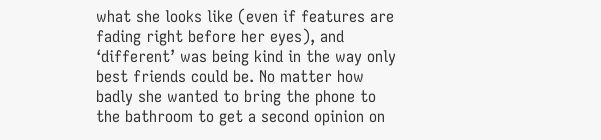what she looks like (even if features are fading right before her eyes), and ‘different’ was being kind in the way only best friends could be. No matter how badly she wanted to bring the phone to the bathroom to get a second opinion on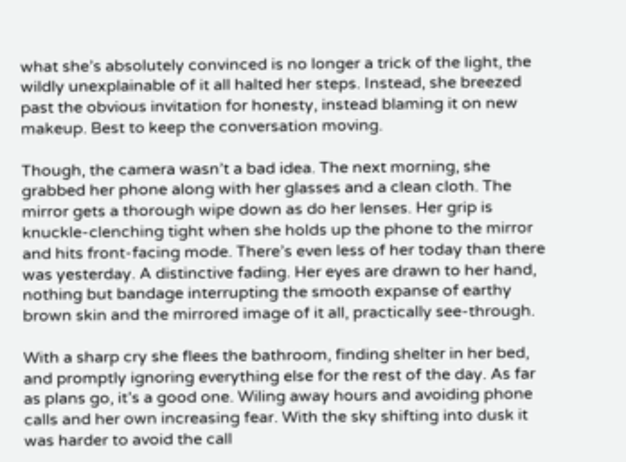what she’s absolutely convinced is no longer a trick of the light, the wildly unexplainable of it all halted her steps. Instead, she breezed past the obvious invitation for honesty, instead blaming it on new makeup. Best to keep the conversation moving.

Though, the camera wasn’t a bad idea. The next morning, she grabbed her phone along with her glasses and a clean cloth. The mirror gets a thorough wipe down as do her lenses. Her grip is knuckle-clenching tight when she holds up the phone to the mirror and hits front-facing mode. There’s even less of her today than there was yesterday. A distinctive fading. Her eyes are drawn to her hand, nothing but bandage interrupting the smooth expanse of earthy brown skin and the mirrored image of it all, practically see-through.

With a sharp cry she flees the bathroom, finding shelter in her bed, and promptly ignoring everything else for the rest of the day. As far as plans go, it’s a good one. Wiling away hours and avoiding phone calls and her own increasing fear. With the sky shifting into dusk it was harder to avoid the call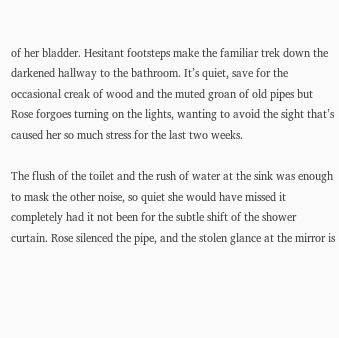of her bladder. Hesitant footsteps make the familiar trek down the darkened hallway to the bathroom. It’s quiet, save for the occasional creak of wood and the muted groan of old pipes but Rose forgoes turning on the lights, wanting to avoid the sight that’s caused her so much stress for the last two weeks.

The flush of the toilet and the rush of water at the sink was enough to mask the other noise, so quiet she would have missed it completely had it not been for the subtle shift of the shower curtain. Rose silenced the pipe, and the stolen glance at the mirror is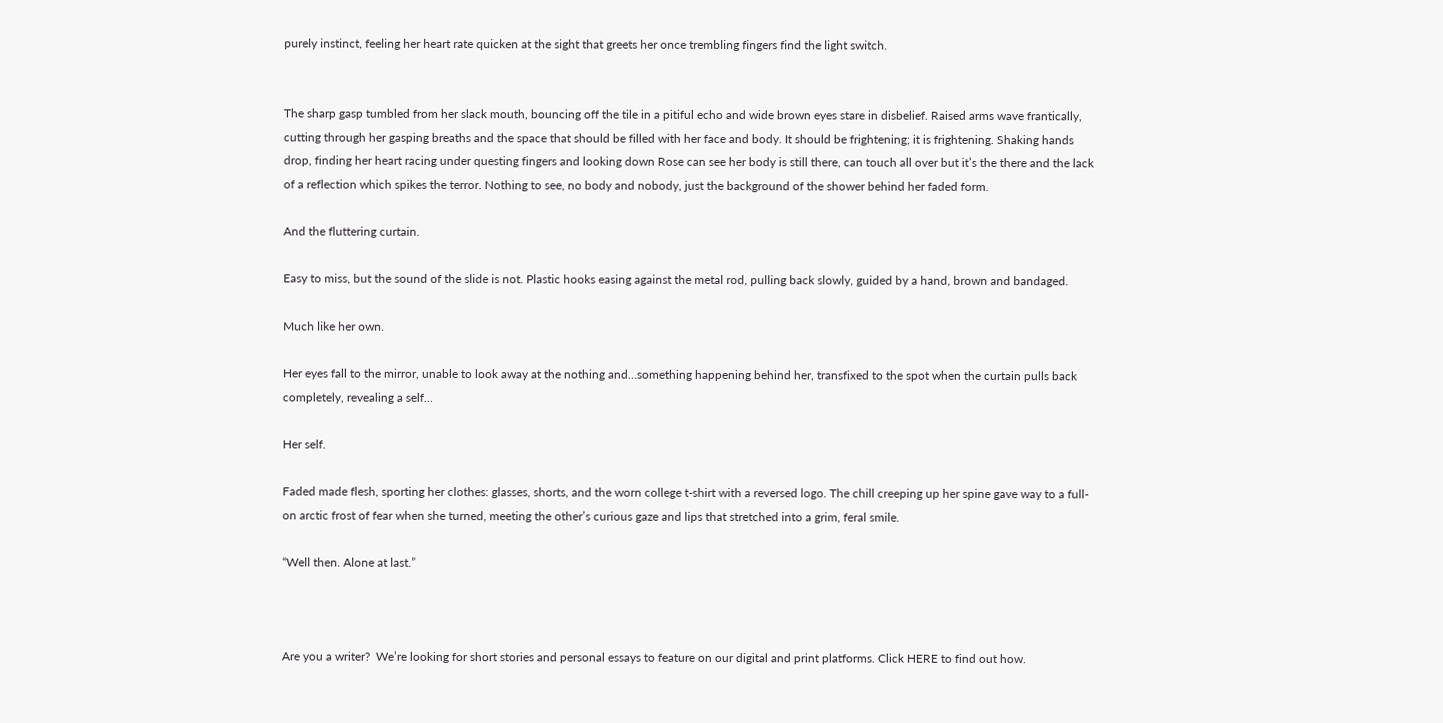purely instinct, feeling her heart rate quicken at the sight that greets her once trembling fingers find the light switch.


The sharp gasp tumbled from her slack mouth, bouncing off the tile in a pitiful echo and wide brown eyes stare in disbelief. Raised arms wave frantically, cutting through her gasping breaths and the space that should be filled with her face and body. It should be frightening; it is frightening. Shaking hands drop, finding her heart racing under questing fingers and looking down Rose can see her body is still there, can touch all over but it’s the there and the lack of a reflection which spikes the terror. Nothing to see, no body and nobody, just the background of the shower behind her faded form.

And the fluttering curtain.

Easy to miss, but the sound of the slide is not. Plastic hooks easing against the metal rod, pulling back slowly, guided by a hand, brown and bandaged.

Much like her own.

Her eyes fall to the mirror, unable to look away at the nothing and…something happening behind her, transfixed to the spot when the curtain pulls back completely, revealing a self…

Her self.

Faded made flesh, sporting her clothes: glasses, shorts, and the worn college t-shirt with a reversed logo. The chill creeping up her spine gave way to a full-on arctic frost of fear when she turned, meeting the other’s curious gaze and lips that stretched into a grim, feral smile.

“Well then. Alone at last.”



Are you a writer?  We’re looking for short stories and personal essays to feature on our digital and print platforms. Click HERE to find out how.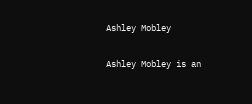Ashley Mobley

Ashley Mobley is an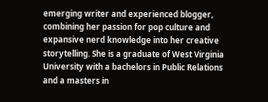emerging writer and experienced blogger, combining her passion for pop culture and expansive nerd knowledge into her creative storytelling. She is a graduate of West Virginia University with a bachelors in Public Relations and a masters in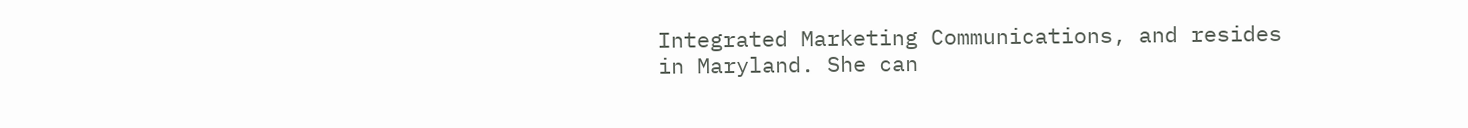Integrated Marketing Communications, and resides in Maryland. She can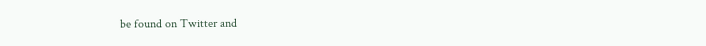be found on Twitter and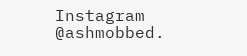Instagram @ashmobbed.